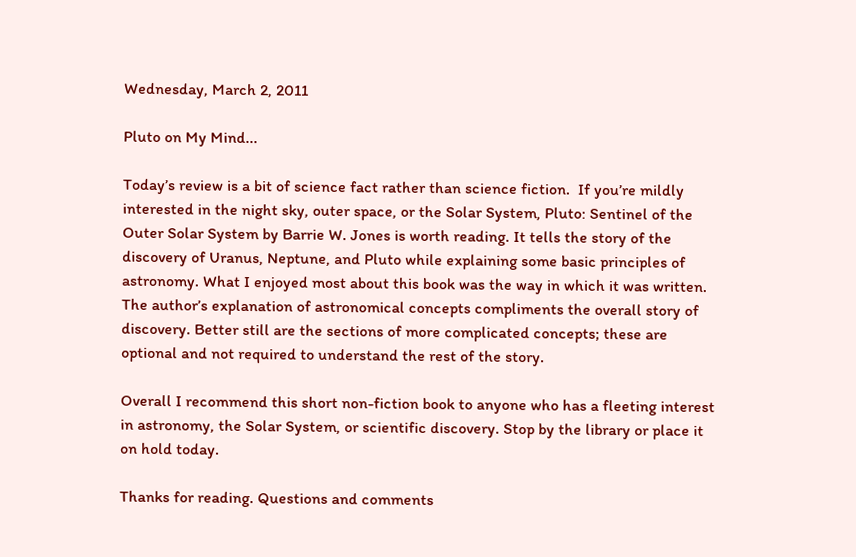Wednesday, March 2, 2011

Pluto on My Mind...

Today’s review is a bit of science fact rather than science fiction.  If you’re mildly interested in the night sky, outer space, or the Solar System, Pluto: Sentinel of the Outer Solar System by Barrie W. Jones is worth reading. It tells the story of the discovery of Uranus, Neptune, and Pluto while explaining some basic principles of astronomy. What I enjoyed most about this book was the way in which it was written. The author’s explanation of astronomical concepts compliments the overall story of discovery. Better still are the sections of more complicated concepts; these are optional and not required to understand the rest of the story.

Overall I recommend this short non-fiction book to anyone who has a fleeting interest in astronomy, the Solar System, or scientific discovery. Stop by the library or place it on hold today.

Thanks for reading. Questions and comments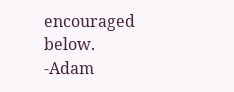encouraged below.
-Adam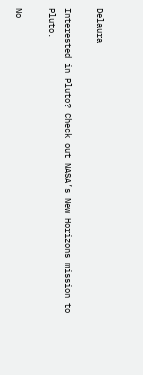Delaura

Interested in Pluto? Check out NASA’s New Horizons mission to Pluto.

No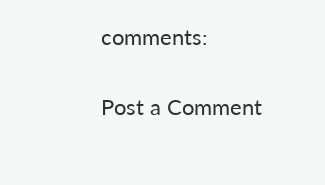comments:

Post a Comment